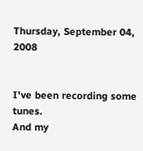Thursday, September 04, 2008


I've been recording some tunes.
And my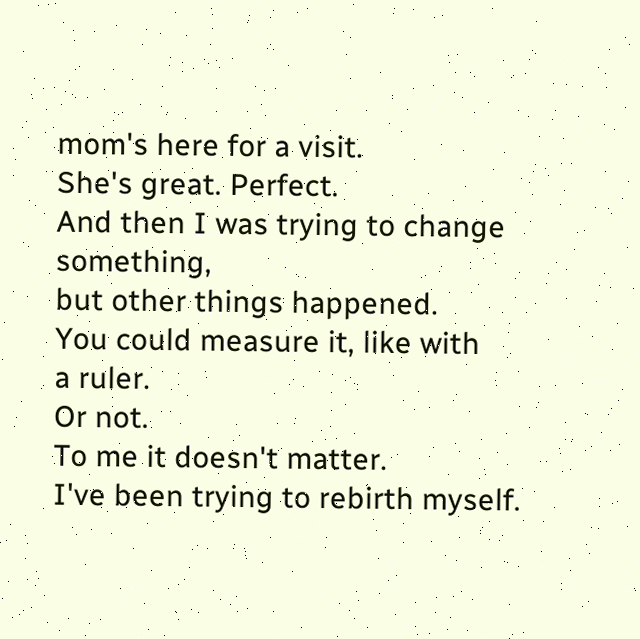mom's here for a visit.
She's great. Perfect.
And then I was trying to change something,
but other things happened.
You could measure it, like with
a ruler.
Or not.
To me it doesn't matter.
I've been trying to rebirth myself.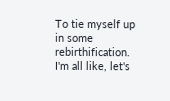To tie myself up in some rebirthification.
I'm all like, let's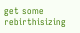get some
rebirthisizing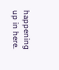happening up in here.